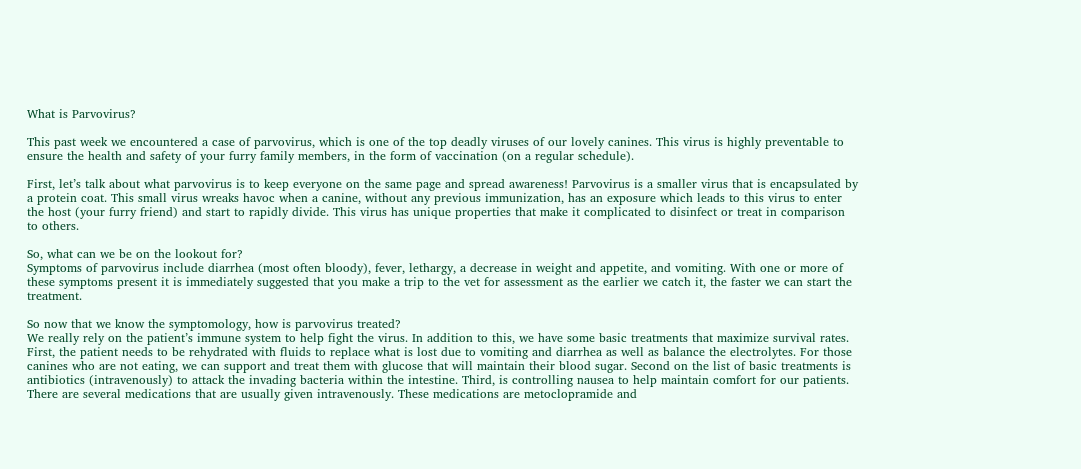What is Parvovirus?

This past week we encountered a case of parvovirus, which is one of the top deadly viruses of our lovely canines. This virus is highly preventable to ensure the health and safety of your furry family members, in the form of vaccination (on a regular schedule).

First, let’s talk about what parvovirus is to keep everyone on the same page and spread awareness! Parvovirus is a smaller virus that is encapsulated by a protein coat. This small virus wreaks havoc when a canine, without any previous immunization, has an exposure which leads to this virus to enter the host (your furry friend) and start to rapidly divide. This virus has unique properties that make it complicated to disinfect or treat in comparison to others.

So, what can we be on the lookout for?
Symptoms of parvovirus include diarrhea (most often bloody), fever, lethargy, a decrease in weight and appetite, and vomiting. With one or more of these symptoms present it is immediately suggested that you make a trip to the vet for assessment as the earlier we catch it, the faster we can start the treatment.

So now that we know the symptomology, how is parvovirus treated?
We really rely on the patient’s immune system to help fight the virus. In addition to this, we have some basic treatments that maximize survival rates. First, the patient needs to be rehydrated with fluids to replace what is lost due to vomiting and diarrhea as well as balance the electrolytes. For those canines who are not eating, we can support and treat them with glucose that will maintain their blood sugar. Second on the list of basic treatments is antibiotics (intravenously) to attack the invading bacteria within the intestine. Third, is controlling nausea to help maintain comfort for our patients. There are several medications that are usually given intravenously. These medications are metoclopramide and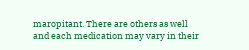maropitant. There are others as well and each medication may vary in their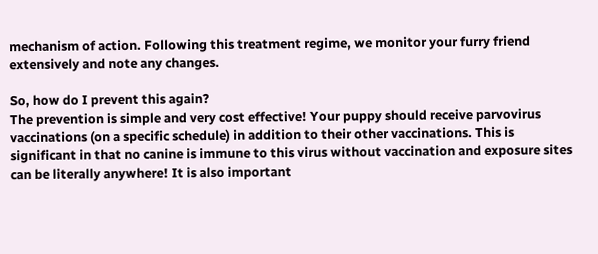mechanism of action. Following this treatment regime, we monitor your furry friend extensively and note any changes.

So, how do I prevent this again?
The prevention is simple and very cost effective! Your puppy should receive parvovirus vaccinations (on a specific schedule) in addition to their other vaccinations. This is significant in that no canine is immune to this virus without vaccination and exposure sites can be literally anywhere! It is also important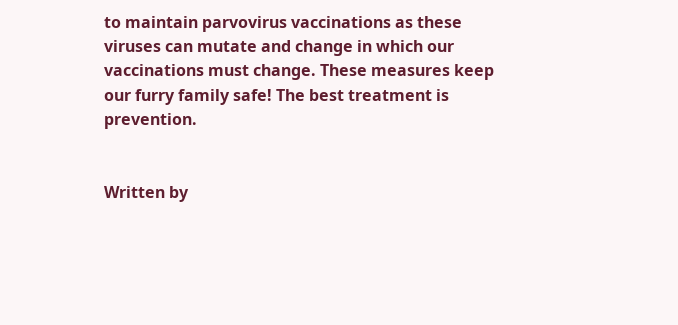to maintain parvovirus vaccinations as these viruses can mutate and change in which our vaccinations must change. These measures keep our furry family safe! The best treatment is prevention.


Written by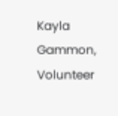Kayla Gammon, Volunteer